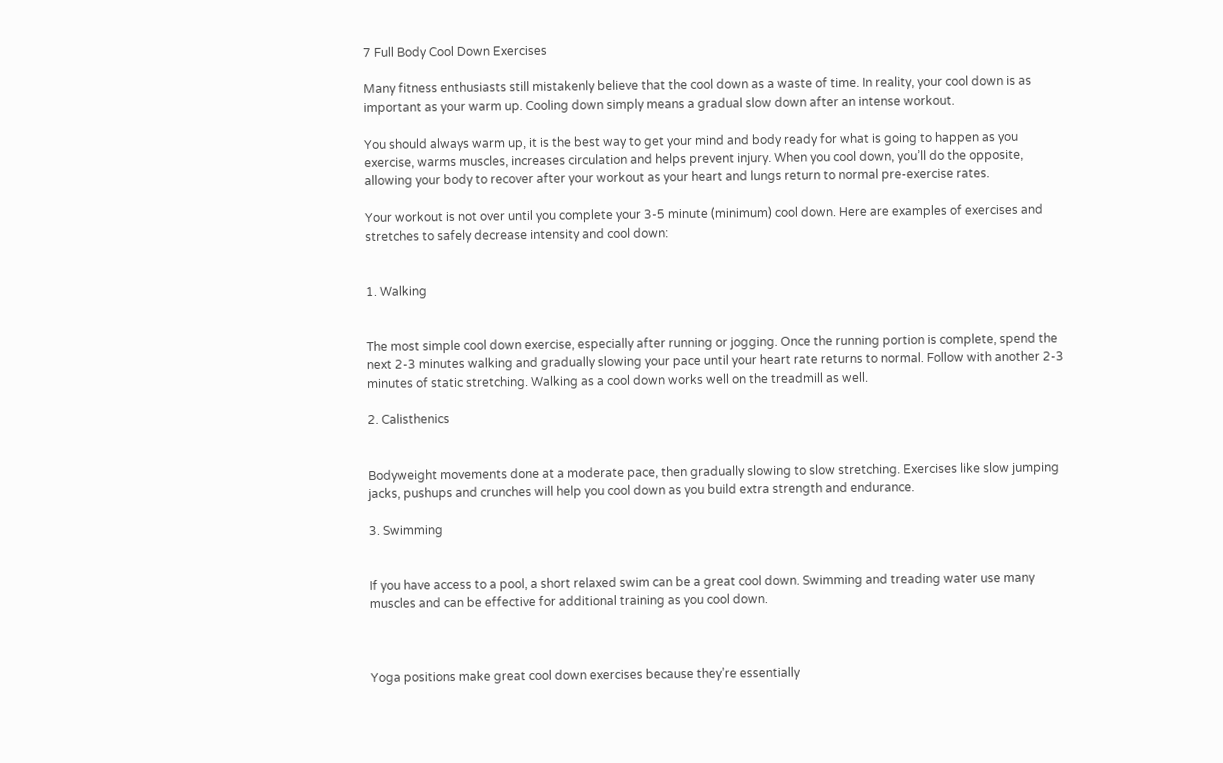7 Full Body Cool Down Exercises

Many fitness enthusiasts still mistakenly believe that the cool down as a waste of time. In reality, your cool down is as important as your warm up. Cooling down simply means a gradual slow down after an intense workout.

You should always warm up, it is the best way to get your mind and body ready for what is going to happen as you exercise, warms muscles, increases circulation and helps prevent injury. When you cool down, you’ll do the opposite, allowing your body to recover after your workout as your heart and lungs return to normal pre-exercise rates.

Your workout is not over until you complete your 3-5 minute (minimum) cool down. Here are examples of exercises and stretches to safely decrease intensity and cool down:


1. Walking


The most simple cool down exercise, especially after running or jogging. Once the running portion is complete, spend the next 2-3 minutes walking and gradually slowing your pace until your heart rate returns to normal. Follow with another 2-3 minutes of static stretching. Walking as a cool down works well on the treadmill as well.

2. Calisthenics


Bodyweight movements done at a moderate pace, then gradually slowing to slow stretching. Exercises like slow jumping jacks, pushups and crunches will help you cool down as you build extra strength and endurance.

3. Swimming


If you have access to a pool, a short relaxed swim can be a great cool down. Swimming and treading water use many muscles and can be effective for additional training as you cool down.



Yoga positions make great cool down exercises because they’re essentially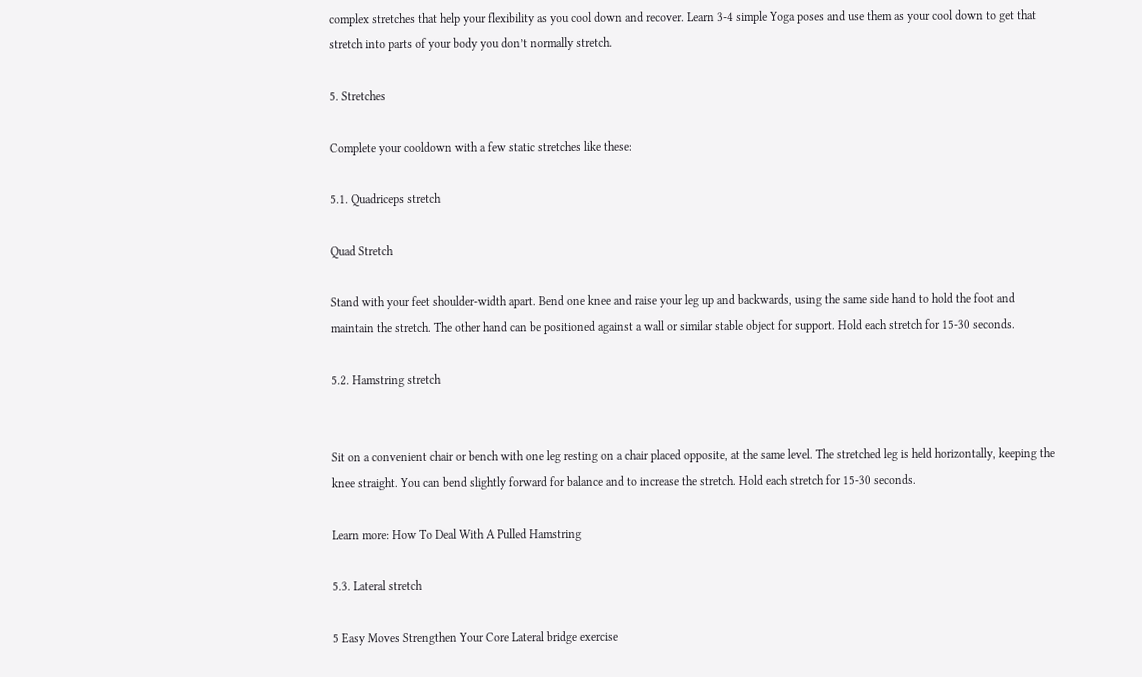complex stretches that help your flexibility as you cool down and recover. Learn 3-4 simple Yoga poses and use them as your cool down to get that stretch into parts of your body you don’t normally stretch.

5. Stretches

Complete your cooldown with a few static stretches like these:

5.1. Quadriceps stretch

Quad Stretch

Stand with your feet shoulder-width apart. Bend one knee and raise your leg up and backwards, using the same side hand to hold the foot and maintain the stretch. The other hand can be positioned against a wall or similar stable object for support. Hold each stretch for 15-30 seconds.

5.2. Hamstring stretch


Sit on a convenient chair or bench with one leg resting on a chair placed opposite, at the same level. The stretched leg is held horizontally, keeping the knee straight. You can bend slightly forward for balance and to increase the stretch. Hold each stretch for 15-30 seconds.

Learn more: How To Deal With A Pulled Hamstring

5.3. Lateral stretch

5 Easy Moves Strengthen Your Core Lateral bridge exercise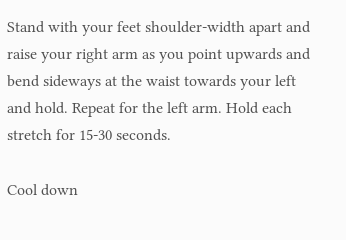Stand with your feet shoulder-width apart and raise your right arm as you point upwards and bend sideways at the waist towards your left and hold. Repeat for the left arm. Hold each stretch for 15-30 seconds.

Cool down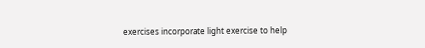exercises incorporate light exercise to help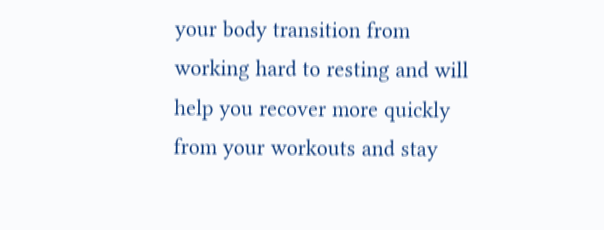your body transition from working hard to resting and will help you recover more quickly from your workouts and stay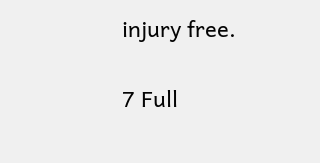injury free.

7 Full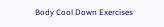Body Cool Down Exercises